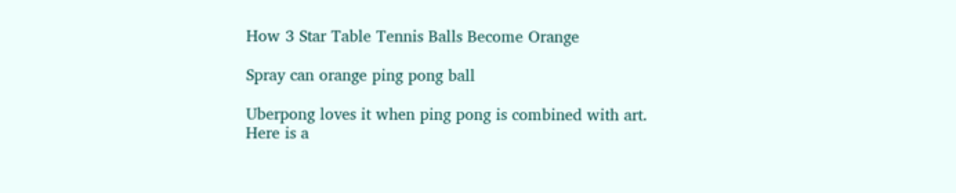How 3 Star Table Tennis Balls Become Orange

Spray can orange ping pong ball

Uberpong loves it when ping pong is combined with art. Here is a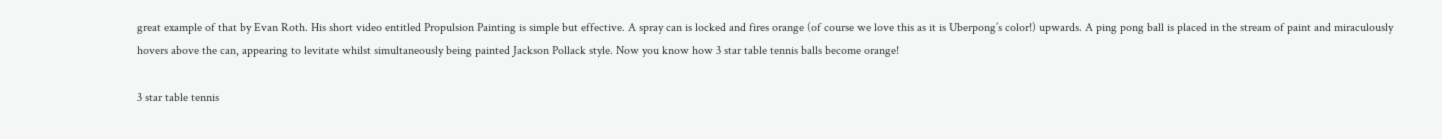great example of that by Evan Roth. His short video entitled Propulsion Painting is simple but effective. A spray can is locked and fires orange (of course we love this as it is Uberpong’s color!) upwards. A ping pong ball is placed in the stream of paint and miraculously hovers above the can, appearing to levitate whilst simultaneously being painted Jackson Pollack style. Now you know how 3 star table tennis balls become orange!

3 star table tennis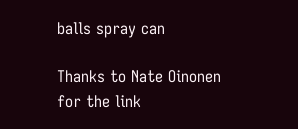balls spray can

Thanks to Nate Oinonen for the link